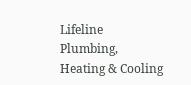Lifeline Plumbing, Heating & Cooling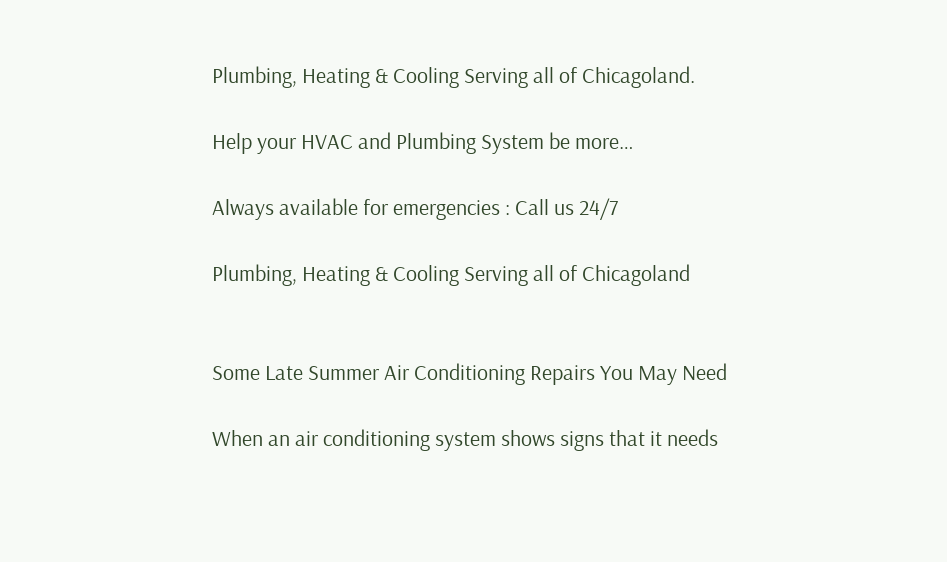Plumbing, Heating & Cooling Serving all of Chicagoland.

Help your HVAC and Plumbing System be more…

Always available for emergencies : Call us 24/7

Plumbing, Heating & Cooling Serving all of Chicagoland


Some Late Summer Air Conditioning Repairs You May Need

When an air conditioning system shows signs that it needs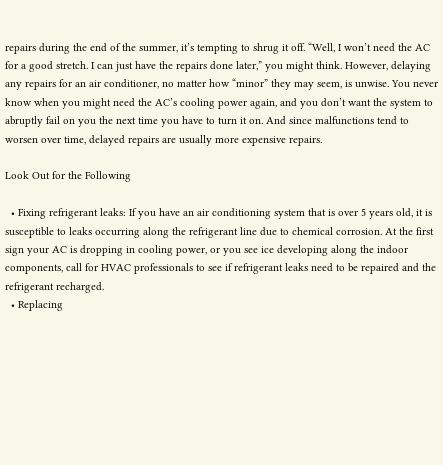repairs during the end of the summer, it’s tempting to shrug it off. “Well, I won’t need the AC for a good stretch. I can just have the repairs done later,” you might think. However, delaying any repairs for an air conditioner, no matter how “minor” they may seem, is unwise. You never know when you might need the AC’s cooling power again, and you don’t want the system to abruptly fail on you the next time you have to turn it on. And since malfunctions tend to worsen over time, delayed repairs are usually more expensive repairs.

Look Out for the Following

  • Fixing refrigerant leaks: If you have an air conditioning system that is over 5 years old, it is susceptible to leaks occurring along the refrigerant line due to chemical corrosion. At the first sign your AC is dropping in cooling power, or you see ice developing along the indoor components, call for HVAC professionals to see if refrigerant leaks need to be repaired and the refrigerant recharged.
  • Replacing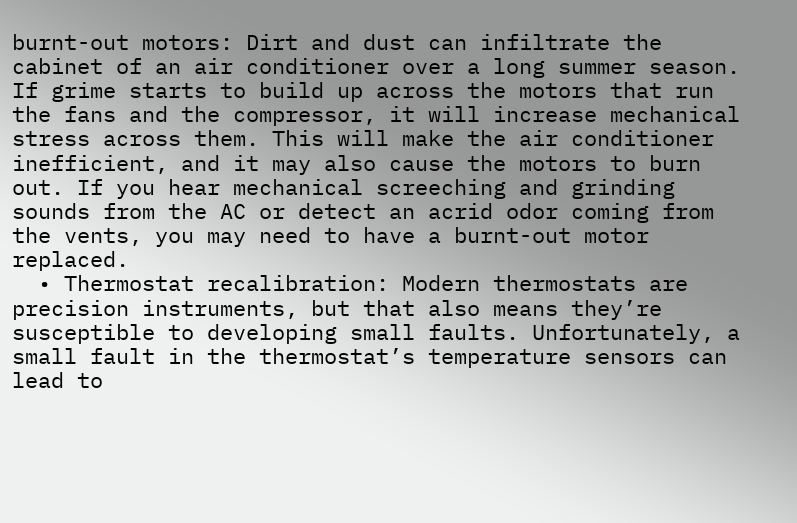burnt-out motors: Dirt and dust can infiltrate the cabinet of an air conditioner over a long summer season. If grime starts to build up across the motors that run the fans and the compressor, it will increase mechanical stress across them. This will make the air conditioner inefficient, and it may also cause the motors to burn out. If you hear mechanical screeching and grinding sounds from the AC or detect an acrid odor coming from the vents, you may need to have a burnt-out motor replaced.
  • Thermostat recalibration: Modern thermostats are precision instruments, but that also means they’re susceptible to developing small faults. Unfortunately, a small fault in the thermostat’s temperature sensors can lead to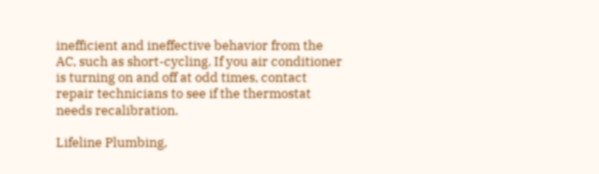inefficient and ineffective behavior from the AC, such as short-cycling. If you air conditioner is turning on and off at odd times, contact repair technicians to see if the thermostat needs recalibration.

Lifeline Plumbing,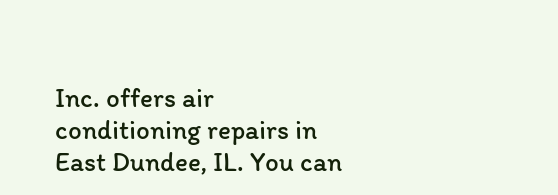Inc. offers air conditioning repairs in East Dundee, IL. You can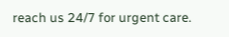reach us 24/7 for urgent care.